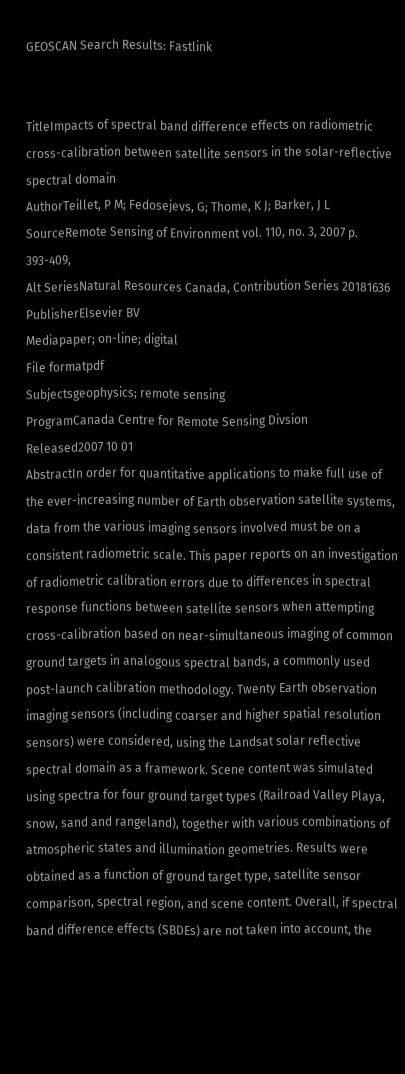GEOSCAN Search Results: Fastlink


TitleImpacts of spectral band difference effects on radiometric cross-calibration between satellite sensors in the solar-reflective spectral domain
AuthorTeillet, P M; Fedosejevs, G; Thome, K J; Barker, J L
SourceRemote Sensing of Environment vol. 110, no. 3, 2007 p. 393-409,
Alt SeriesNatural Resources Canada, Contribution Series 20181636
PublisherElsevier BV
Mediapaper; on-line; digital
File formatpdf
Subjectsgeophysics; remote sensing
ProgramCanada Centre for Remote Sensing Divsion
Released2007 10 01
AbstractIn order for quantitative applications to make full use of the ever-increasing number of Earth observation satellite systems, data from the various imaging sensors involved must be on a consistent radiometric scale. This paper reports on an investigation of radiometric calibration errors due to differences in spectral response functions between satellite sensors when attempting cross-calibration based on near-simultaneous imaging of common ground targets in analogous spectral bands, a commonly used post-launch calibration methodology. Twenty Earth observation imaging sensors (including coarser and higher spatial resolution sensors) were considered, using the Landsat solar reflective spectral domain as a framework. Scene content was simulated using spectra for four ground target types (Railroad Valley Playa, snow, sand and rangeland), together with various combinations of atmospheric states and illumination geometries. Results were obtained as a function of ground target type, satellite sensor comparison, spectral region, and scene content. Overall, if spectral band difference effects (SBDEs) are not taken into account, the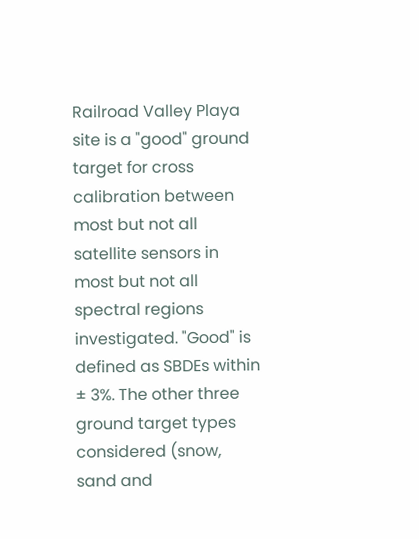Railroad Valley Playa site is a "good" ground target for cross calibration between most but not all satellite sensors in most but not all spectral regions investigated. "Good" is defined as SBDEs within ± 3%. The other three ground target types considered (snow, sand and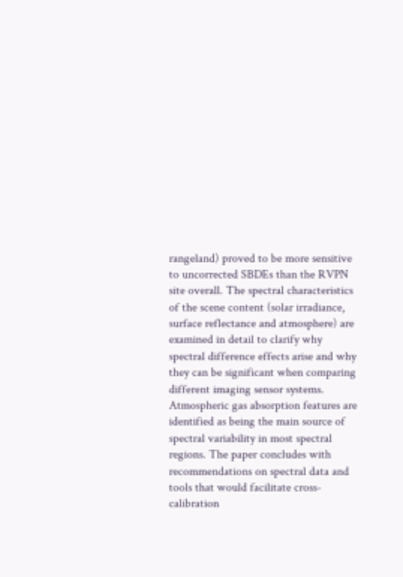rangeland) proved to be more sensitive to uncorrected SBDEs than the RVPN site overall. The spectral characteristics of the scene content (solar irradiance, surface reflectance and atmosphere) are examined in detail to clarify why spectral difference effects arise and why they can be significant when comparing different imaging sensor systems. Atmospheric gas absorption features are identified as being the main source of spectral variability in most spectral regions. The paper concludes with recommendations on spectral data and tools that would facilitate cross-calibration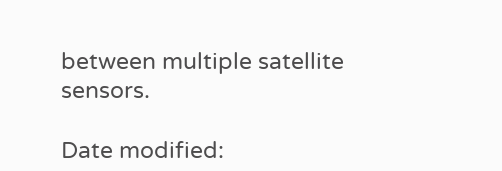between multiple satellite sensors.

Date modified: